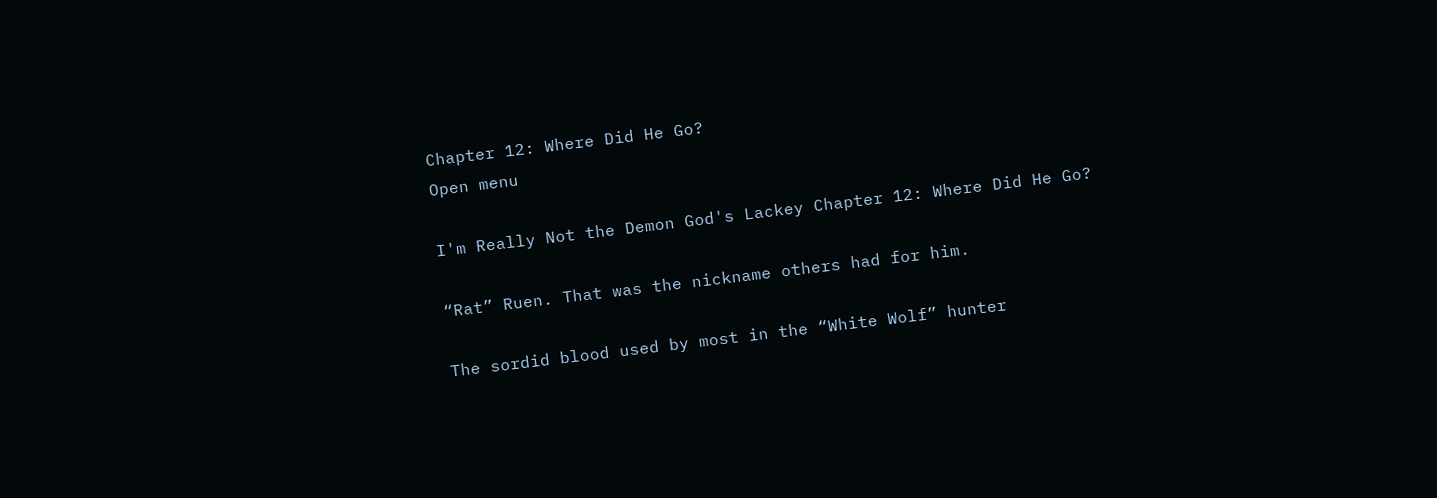Chapter 12: Where Did He Go?
Open menu

I'm Really Not the Demon God's Lackey Chapter 12: Where Did He Go?

“Rat” Ruen. That was the nickname others had for him.

The sordid blood used by most in the “White Wolf” hunter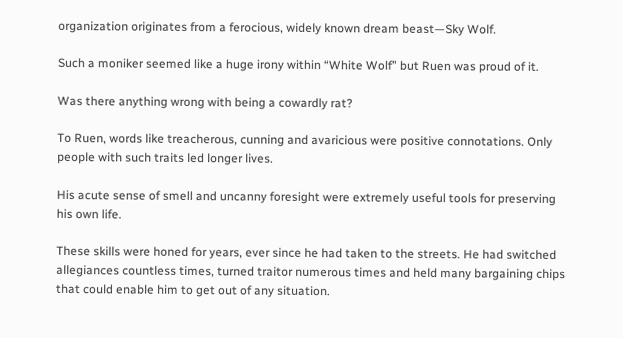organization originates from a ferocious, widely known dream beast—Sky Wolf.

Such a moniker seemed like a huge irony within “White Wolf” but Ruen was proud of it.

Was there anything wrong with being a cowardly rat?

To Ruen, words like treacherous, cunning and avaricious were positive connotations. Only people with such traits led longer lives.

His acute sense of smell and uncanny foresight were extremely useful tools for preserving his own life.

These skills were honed for years, ever since he had taken to the streets. He had switched allegiances countless times, turned traitor numerous times and held many bargaining chips that could enable him to get out of any situation.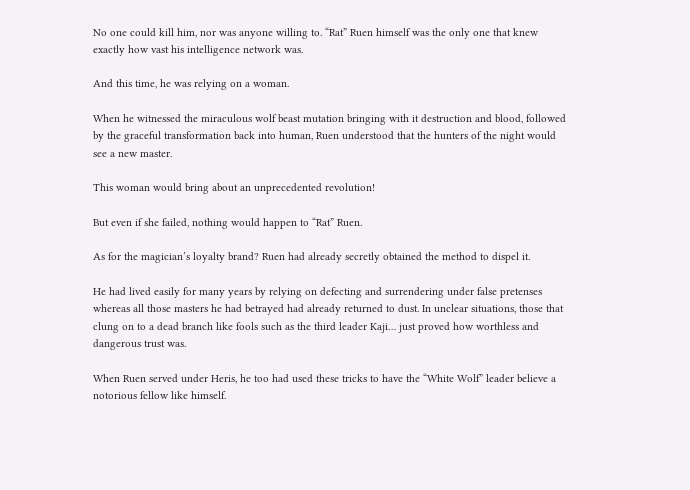No one could kill him, nor was anyone willing to. “Rat” Ruen himself was the only one that knew exactly how vast his intelligence network was.

And this time, he was relying on a woman.

When he witnessed the miraculous wolf beast mutation bringing with it destruction and blood, followed by the graceful transformation back into human, Ruen understood that the hunters of the night would see a new master.

This woman would bring about an unprecedented revolution!

But even if she failed, nothing would happen to “Rat” Ruen.

As for the magician’s loyalty brand? Ruen had already secretly obtained the method to dispel it.

He had lived easily for many years by relying on defecting and surrendering under false pretenses whereas all those masters he had betrayed had already returned to dust. In unclear situations, those that clung on to a dead branch like fools such as the third leader Kaji… just proved how worthless and dangerous trust was.

When Ruen served under Heris, he too had used these tricks to have the “White Wolf” leader believe a notorious fellow like himself.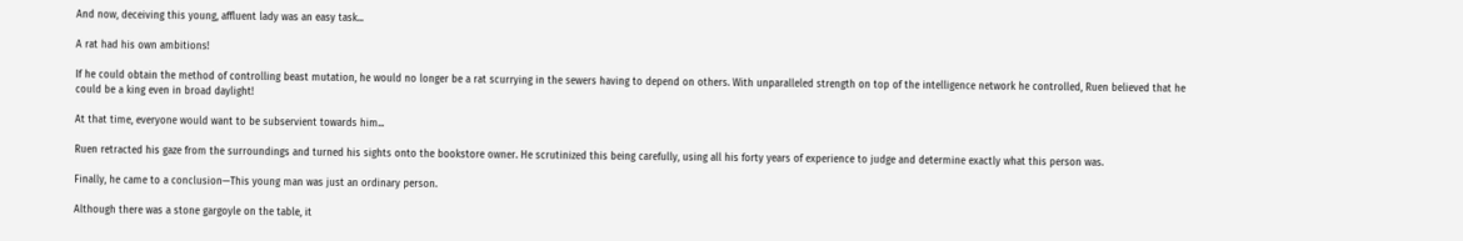And now, deceiving this young, affluent lady was an easy task...

A rat had his own ambitions!

If he could obtain the method of controlling beast mutation, he would no longer be a rat scurrying in the sewers having to depend on others. With unparalleled strength on top of the intelligence network he controlled, Ruen believed that he could be a king even in broad daylight!

At that time, everyone would want to be subservient towards him...

Ruen retracted his gaze from the surroundings and turned his sights onto the bookstore owner. He scrutinized this being carefully, using all his forty years of experience to judge and determine exactly what this person was.

Finally, he came to a conclusion—This young man was just an ordinary person.

Although there was a stone gargoyle on the table, it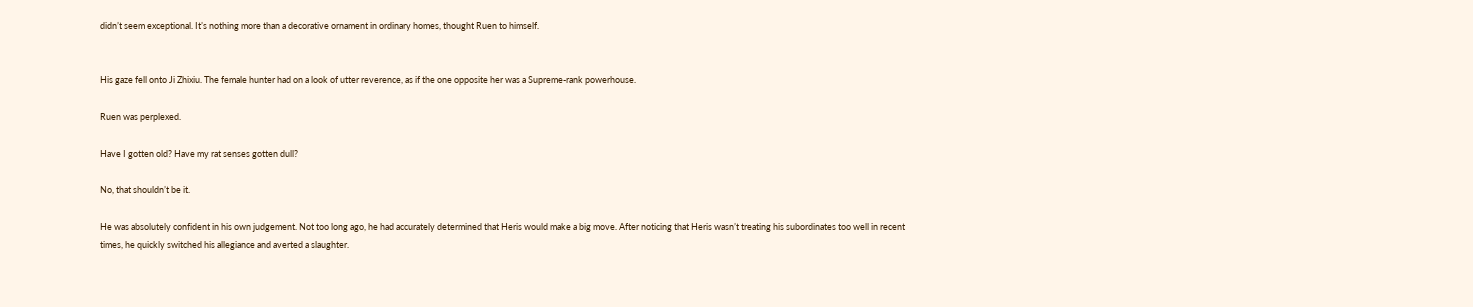didn’t seem exceptional. It’s nothing more than a decorative ornament in ordinary homes, thought Ruen to himself.


His gaze fell onto Ji Zhixiu. The female hunter had on a look of utter reverence, as if the one opposite her was a Supreme-rank powerhouse.

Ruen was perplexed.

Have I gotten old? Have my rat senses gotten dull?

No, that shouldn’t be it.

He was absolutely confident in his own judgement. Not too long ago, he had accurately determined that Heris would make a big move. After noticing that Heris wasn’t treating his subordinates too well in recent times, he quickly switched his allegiance and averted a slaughter.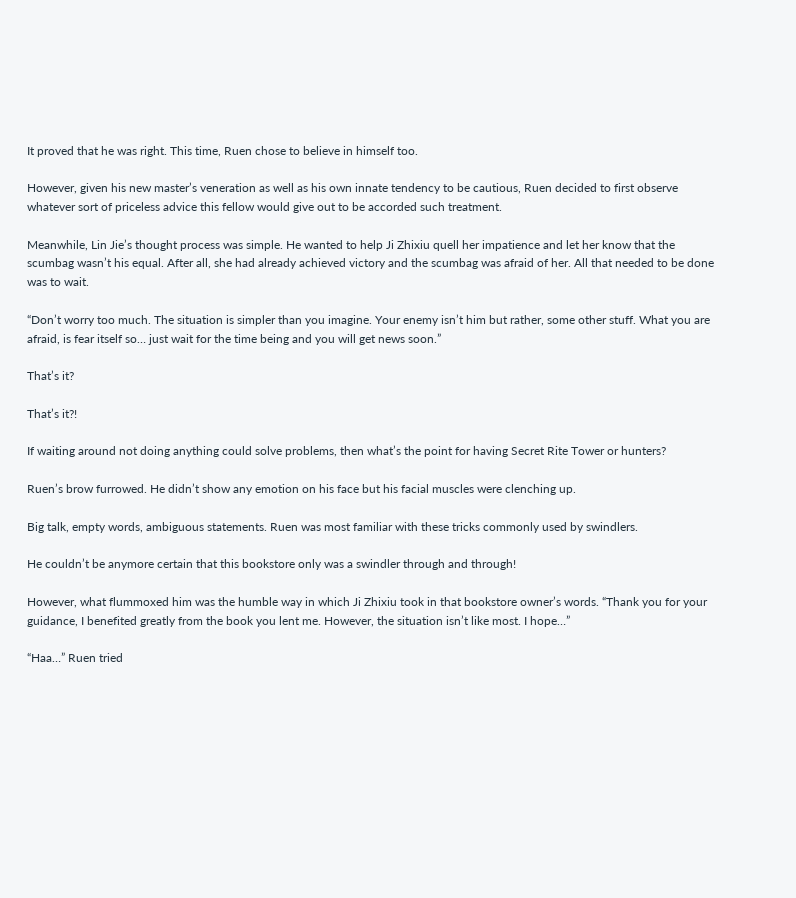It proved that he was right. This time, Ruen chose to believe in himself too.

However, given his new master’s veneration as well as his own innate tendency to be cautious, Ruen decided to first observe whatever sort of priceless advice this fellow would give out to be accorded such treatment.

Meanwhile, Lin Jie’s thought process was simple. He wanted to help Ji Zhixiu quell her impatience and let her know that the scumbag wasn’t his equal. After all, she had already achieved victory and the scumbag was afraid of her. All that needed to be done was to wait.

“Don’t worry too much. The situation is simpler than you imagine. Your enemy isn’t him but rather, some other stuff. What you are afraid, is fear itself so… just wait for the time being and you will get news soon.”

That’s it?

That’s it?!

If waiting around not doing anything could solve problems, then what’s the point for having Secret Rite Tower or hunters?

Ruen’s brow furrowed. He didn’t show any emotion on his face but his facial muscles were clenching up.

Big talk, empty words, ambiguous statements. Ruen was most familiar with these tricks commonly used by swindlers.

He couldn’t be anymore certain that this bookstore only was a swindler through and through!

However, what flummoxed him was the humble way in which Ji Zhixiu took in that bookstore owner’s words. “Thank you for your guidance, I benefited greatly from the book you lent me. However, the situation isn’t like most. I hope…”

“Haa…” Ruen tried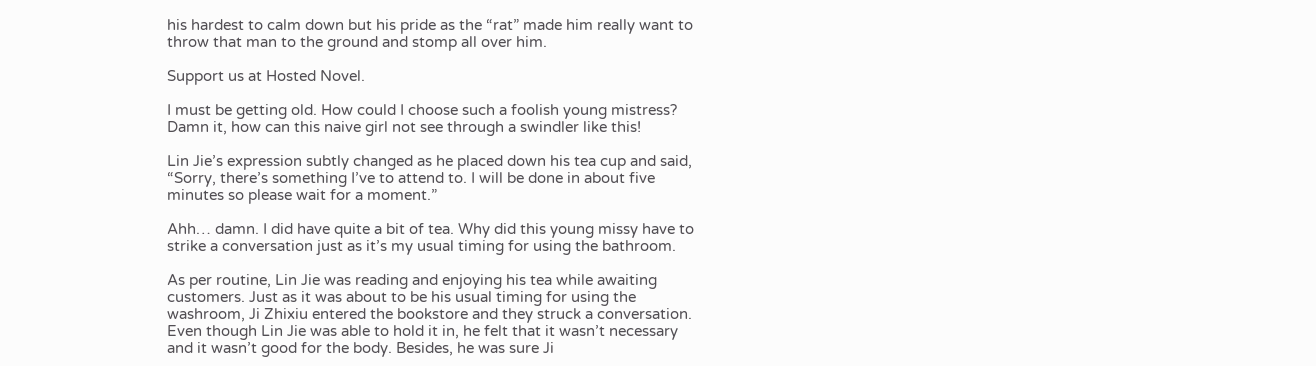his hardest to calm down but his pride as the “rat” made him really want to throw that man to the ground and stomp all over him.

Support us at Hosted Novel.

I must be getting old. How could I choose such a foolish young mistress? Damn it, how can this naive girl not see through a swindler like this!

Lin Jie’s expression subtly changed as he placed down his tea cup and said, “Sorry, there’s something I’ve to attend to. I will be done in about five minutes so please wait for a moment.”

Ahh… damn. I did have quite a bit of tea. Why did this young missy have to strike a conversation just as it’s my usual timing for using the bathroom.

As per routine, Lin Jie was reading and enjoying his tea while awaiting customers. Just as it was about to be his usual timing for using the washroom, Ji Zhixiu entered the bookstore and they struck a conversation. Even though Lin Jie was able to hold it in, he felt that it wasn’t necessary and it wasn’t good for the body. Besides, he was sure Ji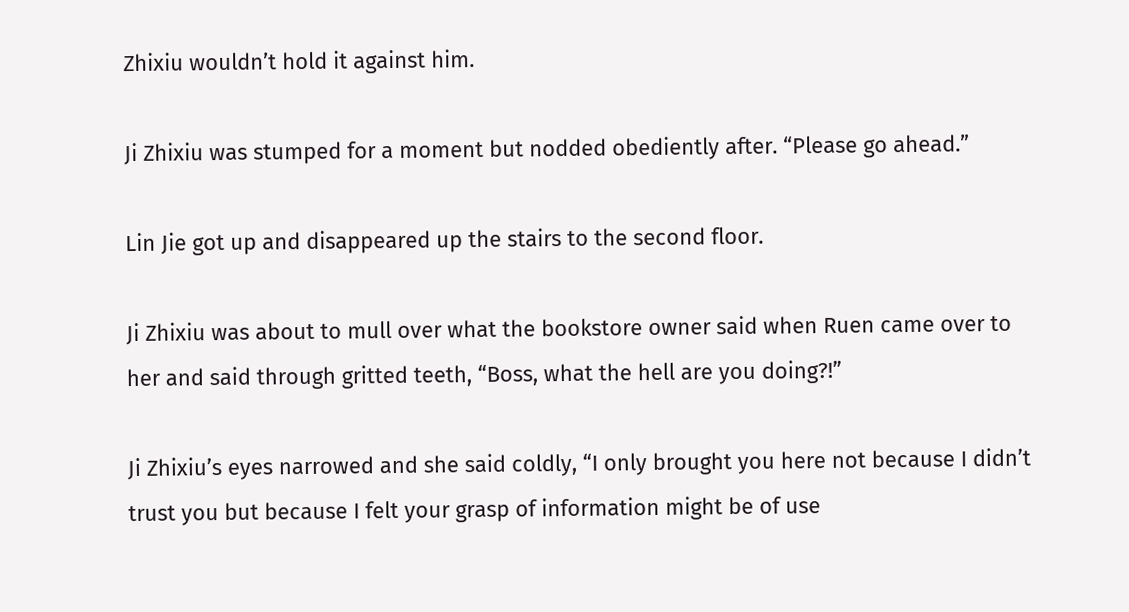Zhixiu wouldn’t hold it against him.

Ji Zhixiu was stumped for a moment but nodded obediently after. “Please go ahead.”

Lin Jie got up and disappeared up the stairs to the second floor.

Ji Zhixiu was about to mull over what the bookstore owner said when Ruen came over to her and said through gritted teeth, “Boss, what the hell are you doing?!”

Ji Zhixiu’s eyes narrowed and she said coldly, “I only brought you here not because I didn’t trust you but because I felt your grasp of information might be of use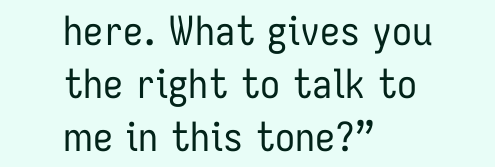here. What gives you the right to talk to me in this tone?”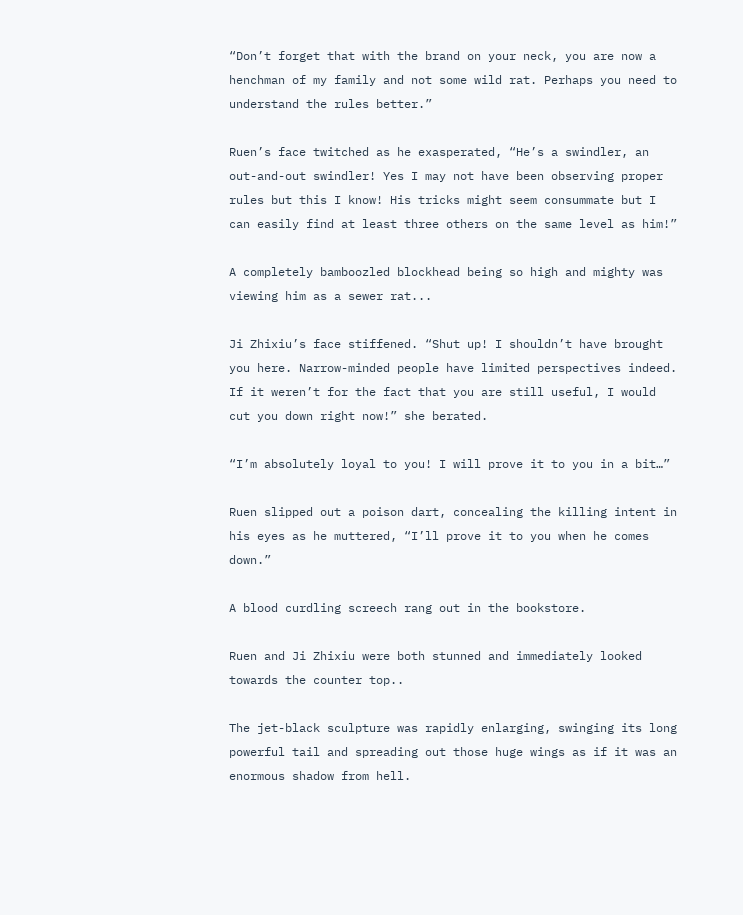“Don’t forget that with the brand on your neck, you are now a henchman of my family and not some wild rat. Perhaps you need to understand the rules better.”

Ruen’s face twitched as he exasperated, “He’s a swindler, an out-and-out swindler! Yes I may not have been observing proper rules but this I know! His tricks might seem consummate but I can easily find at least three others on the same level as him!”

A completely bamboozled blockhead being so high and mighty was viewing him as a sewer rat...

Ji Zhixiu’s face stiffened. “Shut up! I shouldn’t have brought you here. Narrow-minded people have limited perspectives indeed. If it weren’t for the fact that you are still useful, I would cut you down right now!” she berated.

“I’m absolutely loyal to you! I will prove it to you in a bit…”

Ruen slipped out a poison dart, concealing the killing intent in his eyes as he muttered, “I’ll prove it to you when he comes down.”

A blood curdling screech rang out in the bookstore.

Ruen and Ji Zhixiu were both stunned and immediately looked towards the counter top..

The jet-black sculpture was rapidly enlarging, swinging its long powerful tail and spreading out those huge wings as if it was an enormous shadow from hell.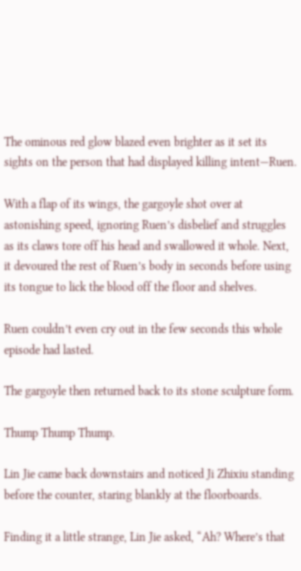The ominous red glow blazed even brighter as it set its sights on the person that had displayed killing intent—Ruen.

With a flap of its wings, the gargoyle shot over at astonishing speed, ignoring Ruen’s disbelief and struggles as its claws tore off his head and swallowed it whole. Next, it devoured the rest of Ruen’s body in seconds before using its tongue to lick the blood off the floor and shelves.

Ruen couldn’t even cry out in the few seconds this whole episode had lasted.

The gargoyle then returned back to its stone sculpture form.

Thump Thump Thump.

Lin Jie came back downstairs and noticed Ji Zhixiu standing before the counter, staring blankly at the floorboards.

Finding it a little strange, Lin Jie asked, “Ah? Where’s that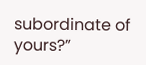subordinate of yours?”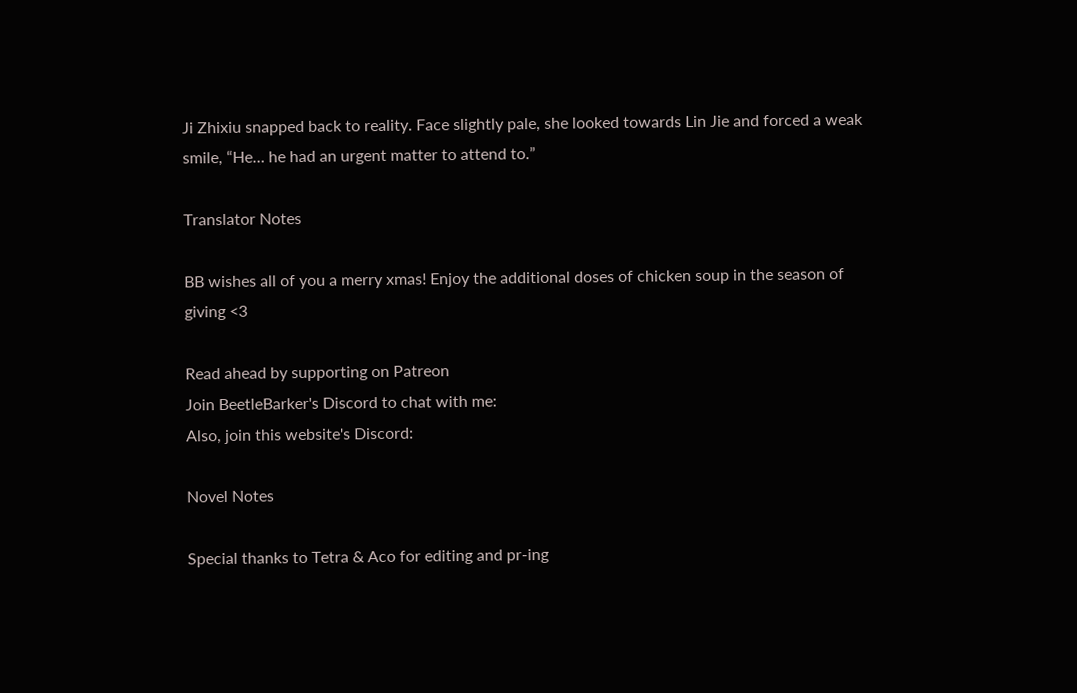Ji Zhixiu snapped back to reality. Face slightly pale, she looked towards Lin Jie and forced a weak smile, “He… he had an urgent matter to attend to.”

Translator Notes

BB wishes all of you a merry xmas! Enjoy the additional doses of chicken soup in the season of giving <3

Read ahead by supporting on Patreon
Join BeetleBarker's Discord to chat with me:
Also, join this website's Discord:

Novel Notes

Special thanks to Tetra & Aco for editing and pr-ing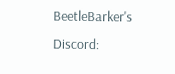BeetleBarker's Discord: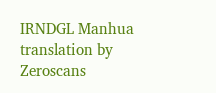IRNDGL Manhua translation by Zeroscans